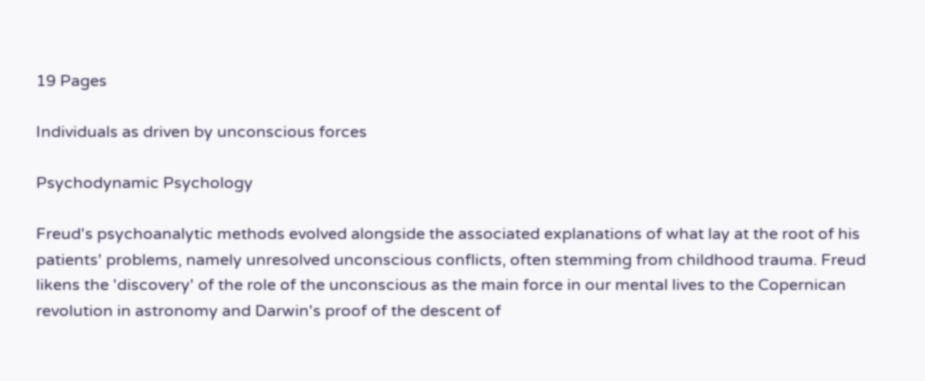19 Pages

Individuals as driven by unconscious forces

Psychodynamic Psychology

Freud's psychoanalytic methods evolved alongside the associated explanations of what lay at the root of his patients' problems, namely unresolved unconscious conflicts, often stemming from childhood trauma. Freud likens the 'discovery' of the role of the unconscious as the main force in our mental lives to the Copernican revolution in astronomy and Darwin's proof of the descent of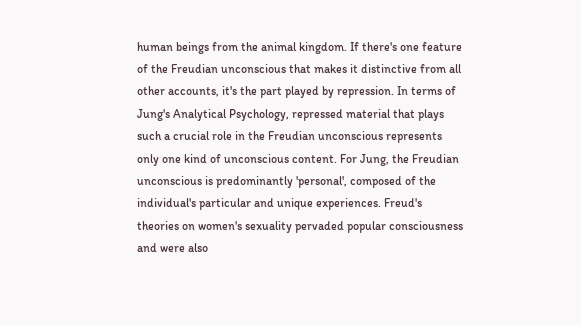human beings from the animal kingdom. If there's one feature of the Freudian unconscious that makes it distinctive from all other accounts, it's the part played by repression. In terms of Jung's Analytical Psychology, repressed material that plays such a crucial role in the Freudian unconscious represents only one kind of unconscious content. For Jung, the Freudian unconscious is predominantly 'personal', composed of the individual's particular and unique experiences. Freud's theories on women's sexuality pervaded popular consciousness and were also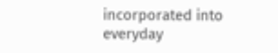incorporated into everyday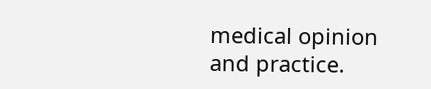medical opinion and practice.